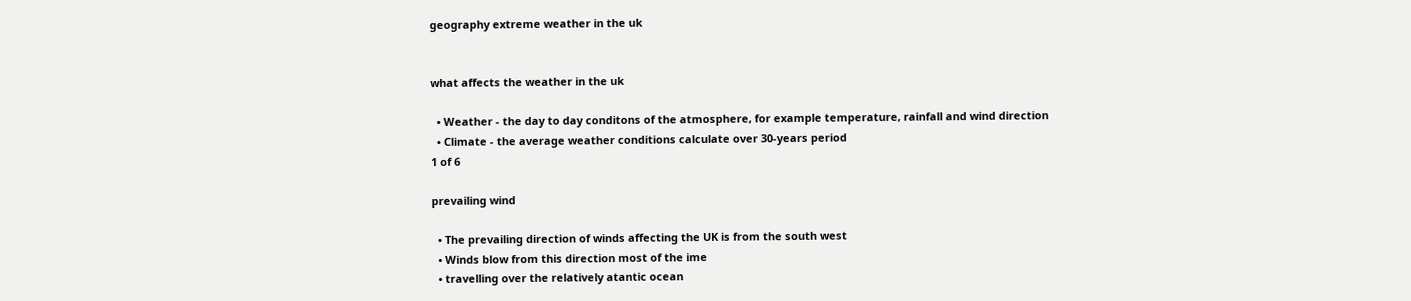geography extreme weather in the uk


what affects the weather in the uk

  • Weather - the day to day conditons of the atmosphere, for example temperature, rainfall and wind direction
  • Climate - the average weather conditions calculate over 30-years period
1 of 6

prevailing wind

  • The prevailing direction of winds affecting the UK is from the south west
  • Winds blow from this direction most of the ime
  • travelling over the relatively atantic ocean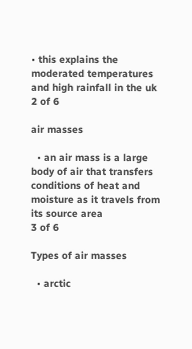• this explains the moderated temperatures and high rainfall in the uk
2 of 6

air masses

  • an air mass is a large body of air that transfers conditions of heat and moisture as it travels from its source area
3 of 6

Types of air masses

  • arctic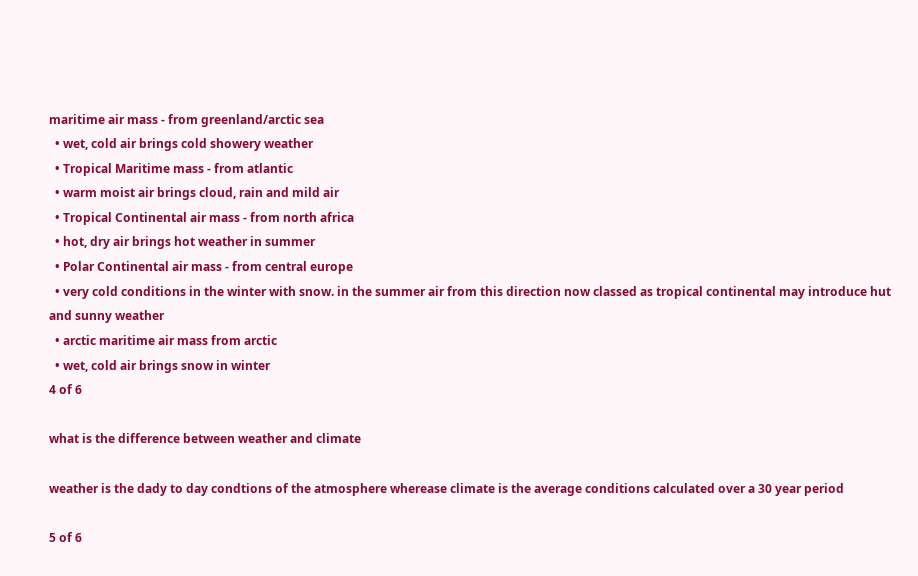maritime air mass - from greenland/arctic sea
  • wet, cold air brings cold showery weather
  • Tropical Maritime mass - from atlantic
  • warm moist air brings cloud, rain and mild air
  • Tropical Continental air mass - from north africa
  • hot, dry air brings hot weather in summer
  • Polar Continental air mass - from central europe
  • very cold conditions in the winter with snow. in the summer air from this direction now classed as tropical continental may introduce hut and sunny weather
  • arctic maritime air mass from arctic
  • wet, cold air brings snow in winter
4 of 6

what is the difference between weather and climate

weather is the dady to day condtions of the atmosphere wherease climate is the average conditions calculated over a 30 year period

5 of 6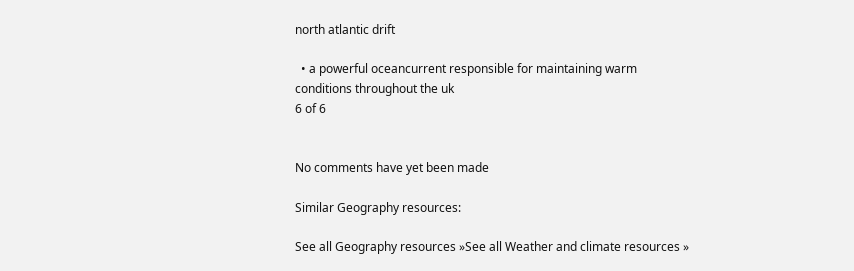north atlantic drift

  • a powerful oceancurrent responsible for maintaining warm conditions throughout the uk
6 of 6


No comments have yet been made

Similar Geography resources:

See all Geography resources »See all Weather and climate resources »